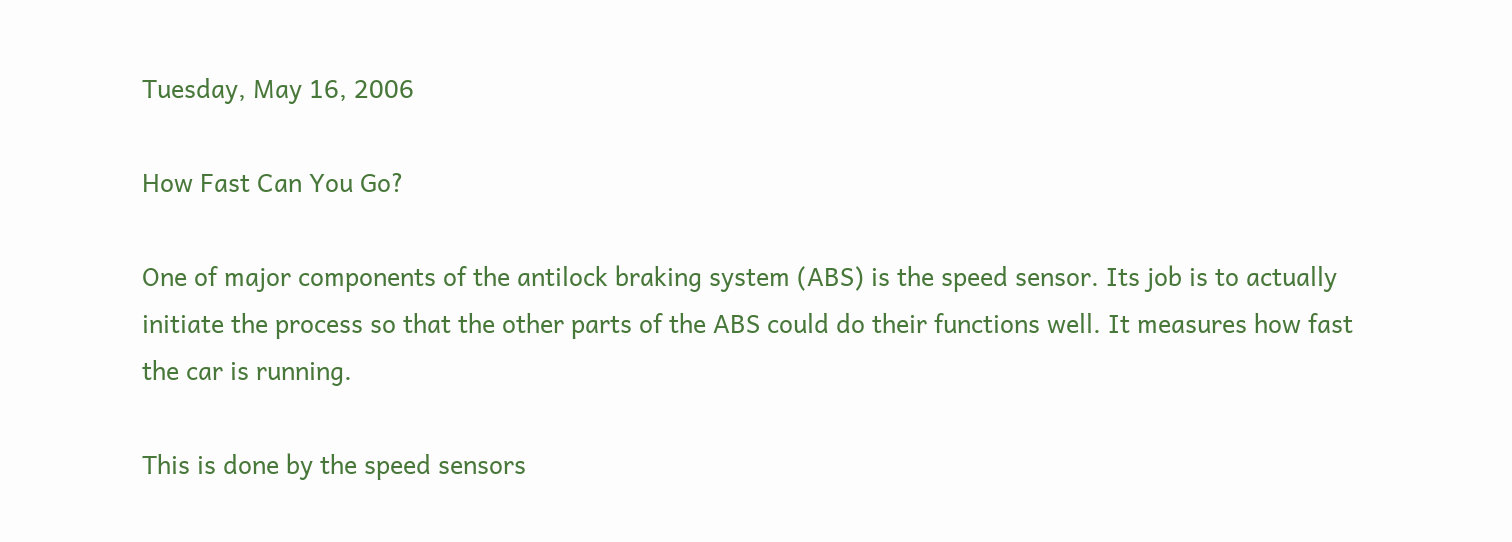Tuesday, May 16, 2006

How Fast Can You Go?

One of major components of the antilock braking system (ABS) is the speed sensor. Its job is to actually initiate the process so that the other parts of the ABS could do their functions well. It measures how fast the car is running.

This is done by the speed sensors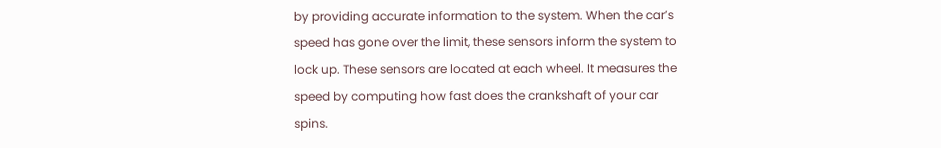by providing accurate information to the system. When the car’s speed has gone over the limit, these sensors inform the system to lock up. These sensors are located at each wheel. It measures the speed by computing how fast does the crankshaft of your car spins.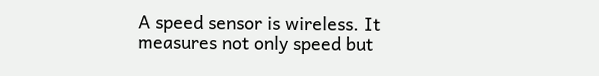A speed sensor is wireless. It measures not only speed but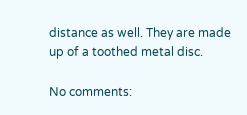distance as well. They are made up of a toothed metal disc.

No comments: